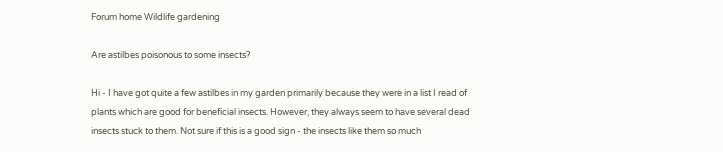Forum home Wildlife gardening

Are astilbes poisonous to some insects?

Hi - I have got quite a few astilbes in my garden primarily because they were in a list I read of plants which are good for beneficial insects. However, they always seem to have several dead insects stuck to them. Not sure if this is a good sign - the insects like them so much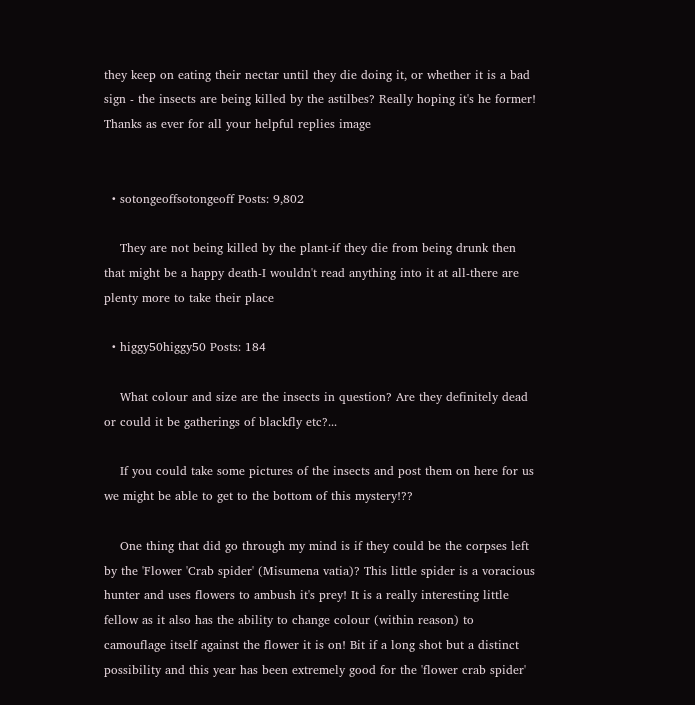they keep on eating their nectar until they die doing it, or whether it is a bad sign - the insects are being killed by the astilbes? Really hoping it's he former! Thanks as ever for all your helpful replies image


  • sotongeoffsotongeoff Posts: 9,802

    They are not being killed by the plant-if they die from being drunk then that might be a happy death-I wouldn't read anything into it at all-there are plenty more to take their place

  • higgy50higgy50 Posts: 184

    What colour and size are the insects in question? Are they definitely dead or could it be gatherings of blackfly etc?...

    If you could take some pictures of the insects and post them on here for us we might be able to get to the bottom of this mystery!??

    One thing that did go through my mind is if they could be the corpses left by the 'Flower 'Crab spider' (Misumena vatia)? This little spider is a voracious hunter and uses flowers to ambush it's prey! It is a really interesting little fellow as it also has the ability to change colour (within reason) to camouflage itself against the flower it is on! Bit if a long shot but a distinct possibility and this year has been extremely good for the 'flower crab spider'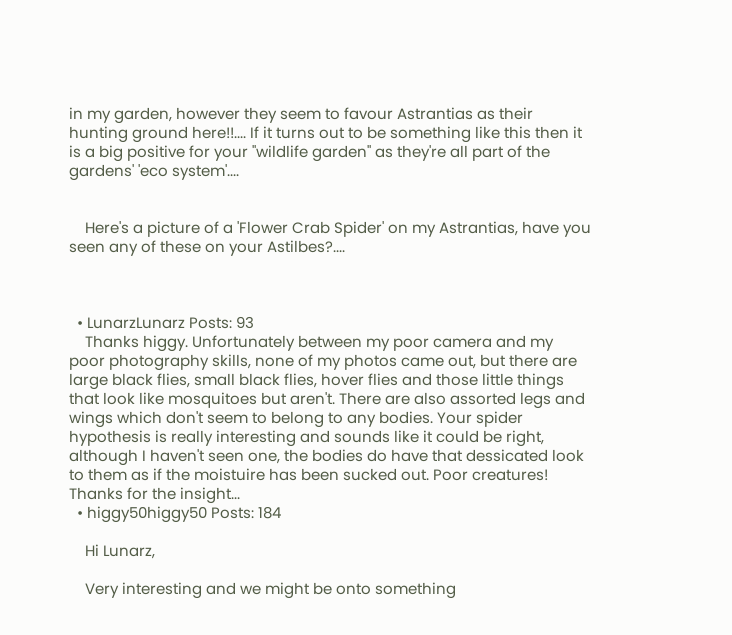in my garden, however they seem to favour Astrantias as their hunting ground here!!.... If it turns out to be something like this then it is a big positive for your "wildlife garden" as they're all part of the gardens' 'eco system'....


    Here's a picture of a 'Flower Crab Spider' on my Astrantias, have you seen any of these on your Astilbes?....



  • LunarzLunarz Posts: 93
    Thanks higgy. Unfortunately between my poor camera and my poor photography skills, none of my photos came out, but there are large black flies, small black flies, hover flies and those little things that look like mosquitoes but aren't. There are also assorted legs and wings which don't seem to belong to any bodies. Your spider hypothesis is really interesting and sounds like it could be right, although I haven't seen one, the bodies do have that dessicated look to them as if the moistuire has been sucked out. Poor creatures! Thanks for the insight...
  • higgy50higgy50 Posts: 184

    Hi Lunarz,

    Very interesting and we might be onto something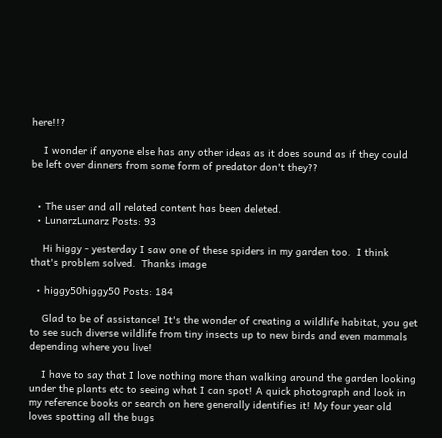here!!?

    I wonder if anyone else has any other ideas as it does sound as if they could be left over dinners from some form of predator don't they??


  • The user and all related content has been deleted.
  • LunarzLunarz Posts: 93

    Hi higgy - yesterday I saw one of these spiders in my garden too.  I think that's problem solved.  Thanks image

  • higgy50higgy50 Posts: 184

    Glad to be of assistance! It's the wonder of creating a wildlife habitat, you get to see such diverse wildlife from tiny insects up to new birds and even mammals depending where you live!

    I have to say that I love nothing more than walking around the garden looking under the plants etc to seeing what I can spot! A quick photograph and look in my reference books or search on here generally identifies it! My four year old loves spotting all the bugs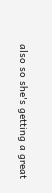also so she's getting a great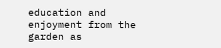education and enjoyment from the garden as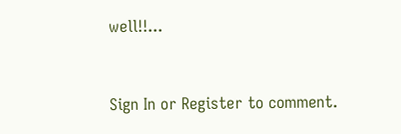well!!...



Sign In or Register to comment.